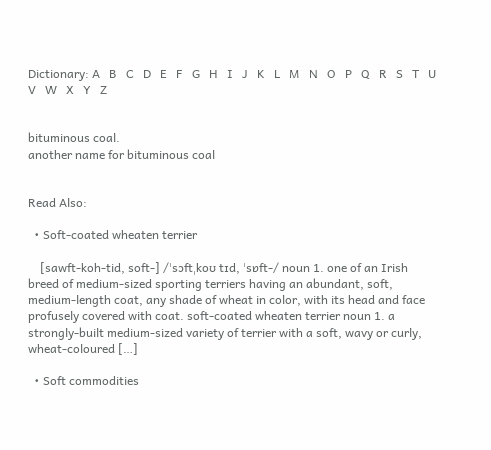Dictionary: A   B   C   D   E   F   G   H   I   J   K   L   M   N   O   P   Q   R   S   T   U   V   W   X   Y   Z


bituminous coal.
another name for bituminous coal


Read Also:

  • Soft-coated wheaten terrier

    [sawft-koh-tid, soft-] /ˈsɔftˌkoʊ tɪd, ˈsɒft-/ noun 1. one of an Irish breed of medium-sized sporting terriers having an abundant, soft, medium-length coat, any shade of wheat in color, with its head and face profusely covered with coat. soft-coated wheaten terrier noun 1. a strongly-built medium-sized variety of terrier with a soft, wavy or curly, wheat-coloured […]

  • Soft commodities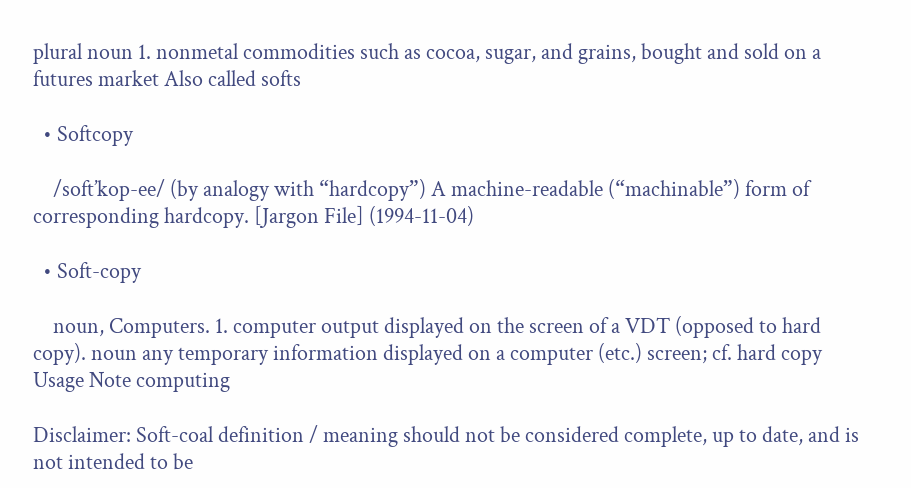plural noun 1. nonmetal commodities such as cocoa, sugar, and grains, bought and sold on a futures market Also called softs

  • Softcopy

    /soft’kop-ee/ (by analogy with “hardcopy”) A machine-readable (“machinable”) form of corresponding hardcopy. [Jargon File] (1994-11-04)

  • Soft-copy

    noun, Computers. 1. computer output displayed on the screen of a VDT (opposed to hard copy). noun any temporary information displayed on a computer (etc.) screen; cf. hard copy Usage Note computing

Disclaimer: Soft-coal definition / meaning should not be considered complete, up to date, and is not intended to be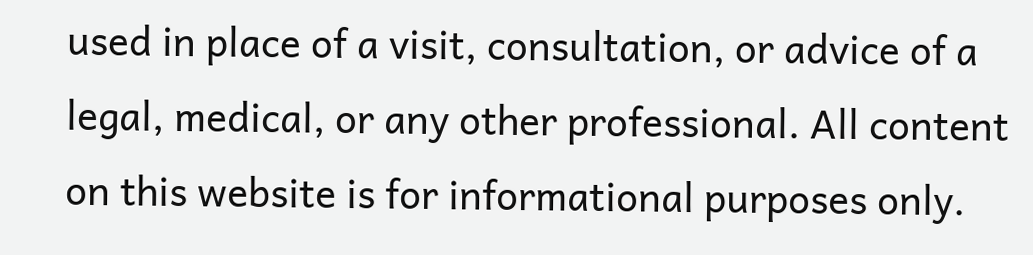used in place of a visit, consultation, or advice of a legal, medical, or any other professional. All content on this website is for informational purposes only.